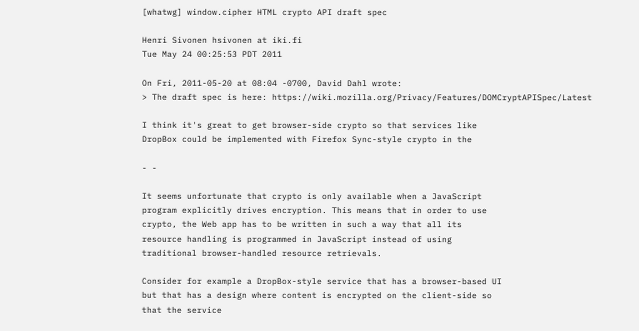[whatwg] window.cipher HTML crypto API draft spec

Henri Sivonen hsivonen at iki.fi
Tue May 24 00:25:53 PDT 2011

On Fri, 2011-05-20 at 08:04 -0700, David Dahl wrote:
> The draft spec is here: https://wiki.mozilla.org/Privacy/Features/DOMCryptAPISpec/Latest

I think it's great to get browser-side crypto so that services like
DropBox could be implemented with Firefox Sync-style crypto in the

- -

It seems unfortunate that crypto is only available when a JavaScript
program explicitly drives encryption. This means that in order to use
crypto, the Web app has to be written in such a way that all its
resource handling is programmed in JavaScript instead of using
traditional browser-handled resource retrievals.

Consider for example a DropBox-style service that has a browser-based UI
but that has a design where content is encrypted on the client-side so
that the service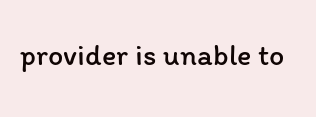provider is unable to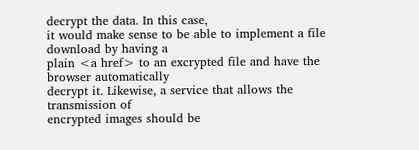decrypt the data. In this case,
it would make sense to be able to implement a file download by having a
plain <a href> to an excrypted file and have the browser automatically
decrypt it. Likewise, a service that allows the transmission of
encrypted images should be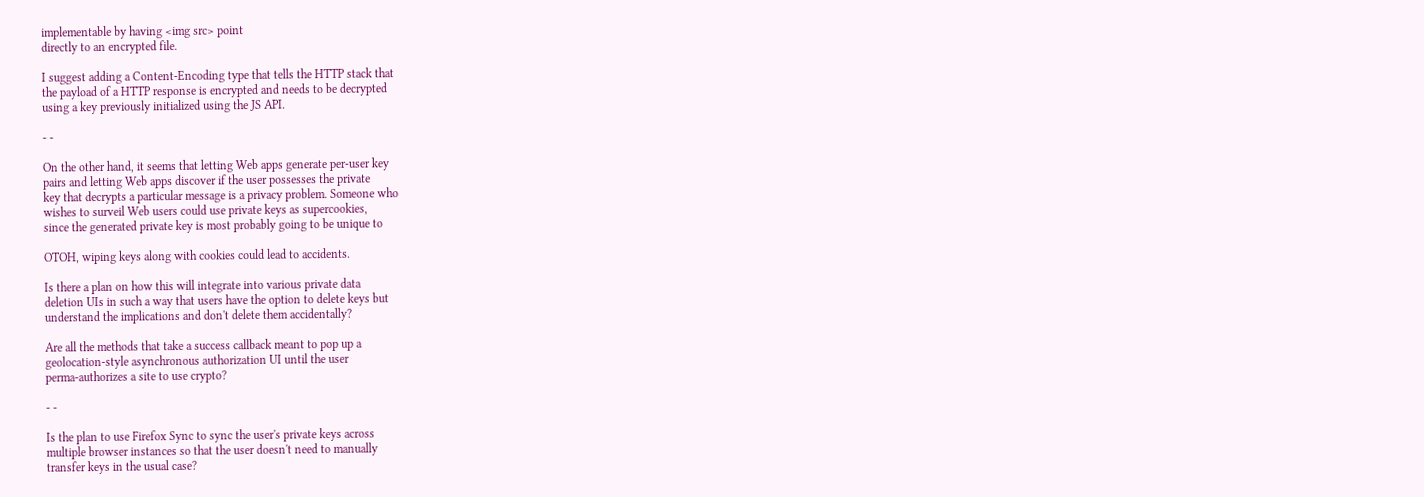implementable by having <img src> point
directly to an encrypted file.

I suggest adding a Content-Encoding type that tells the HTTP stack that
the payload of a HTTP response is encrypted and needs to be decrypted
using a key previously initialized using the JS API.

- -

On the other hand, it seems that letting Web apps generate per-user key
pairs and letting Web apps discover if the user possesses the private
key that decrypts a particular message is a privacy problem. Someone who
wishes to surveil Web users could use private keys as supercookies,
since the generated private key is most probably going to be unique to

OTOH, wiping keys along with cookies could lead to accidents.

Is there a plan on how this will integrate into various private data
deletion UIs in such a way that users have the option to delete keys but
understand the implications and don't delete them accidentally?

Are all the methods that take a success callback meant to pop up a
geolocation-style asynchronous authorization UI until the user
perma-authorizes a site to use crypto?

- -

Is the plan to use Firefox Sync to sync the user's private keys across
multiple browser instances so that the user doesn't need to manually
transfer keys in the usual case?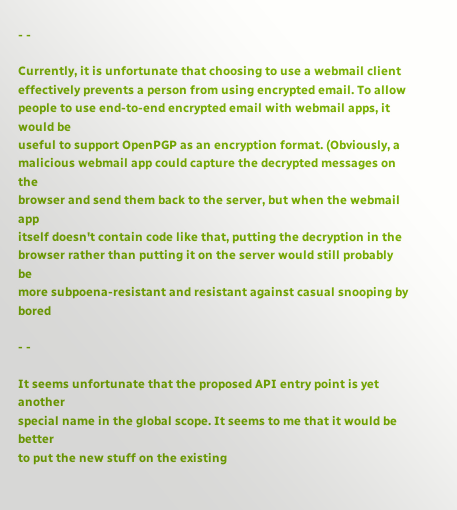- -

Currently, it is unfortunate that choosing to use a webmail client
effectively prevents a person from using encrypted email. To allow
people to use end-to-end encrypted email with webmail apps, it would be
useful to support OpenPGP as an encryption format. (Obviously, a
malicious webmail app could capture the decrypted messages on the
browser and send them back to the server, but when the webmail app
itself doesn't contain code like that, putting the decryption in the
browser rather than putting it on the server would still probably be
more subpoena-resistant and resistant against casual snooping by bored

- -

It seems unfortunate that the proposed API entry point is yet another
special name in the global scope. It seems to me that it would be better
to put the new stuff on the existing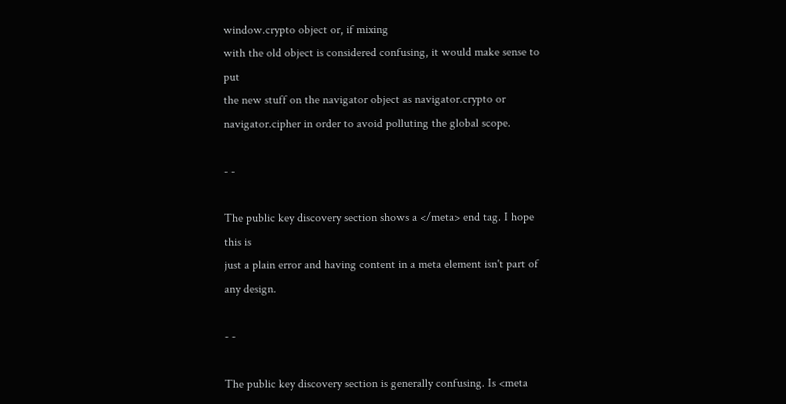window.crypto object or, if mixing
with the old object is considered confusing, it would make sense to put
the new stuff on the navigator object as navigator.crypto or
navigator.cipher in order to avoid polluting the global scope.

- -

The public key discovery section shows a </meta> end tag. I hope this is
just a plain error and having content in a meta element isn't part of
any design.

- -

The public key discovery section is generally confusing. Is <meta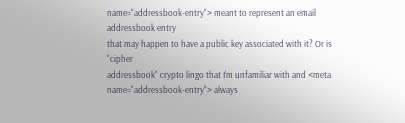name="addressbook-entry"> meant to represent an email addressbook entry
that may happen to have a public key associated with it? Or is "cipher
addressbook" crypto lingo that I'm unfamiliar with and <meta
name="addressbook-entry"> always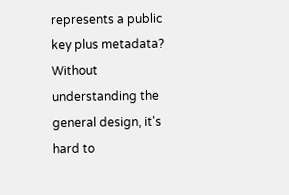represents a public key plus metadata?
Without understanding the general design, it's hard to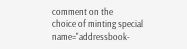comment on the
choice of minting special name="addressbook-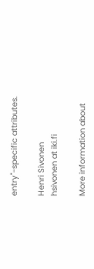entry"-specific attributes.

Henri Sivonen
hsivonen at iki.fi

More information about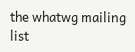the whatwg mailing list